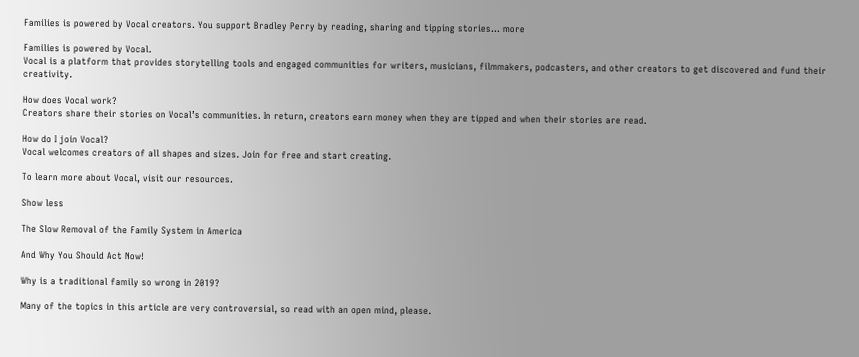Families is powered by Vocal creators. You support Bradley Perry by reading, sharing and tipping stories... more

Families is powered by Vocal.
Vocal is a platform that provides storytelling tools and engaged communities for writers, musicians, filmmakers, podcasters, and other creators to get discovered and fund their creativity.

How does Vocal work?
Creators share their stories on Vocal’s communities. In return, creators earn money when they are tipped and when their stories are read.

How do I join Vocal?
Vocal welcomes creators of all shapes and sizes. Join for free and start creating.

To learn more about Vocal, visit our resources.

Show less

The Slow Removal of the Family System in America

And Why You Should Act Now!

Why is a traditional family so wrong in 2019?

Many of the topics in this article are very controversial, so read with an open mind, please.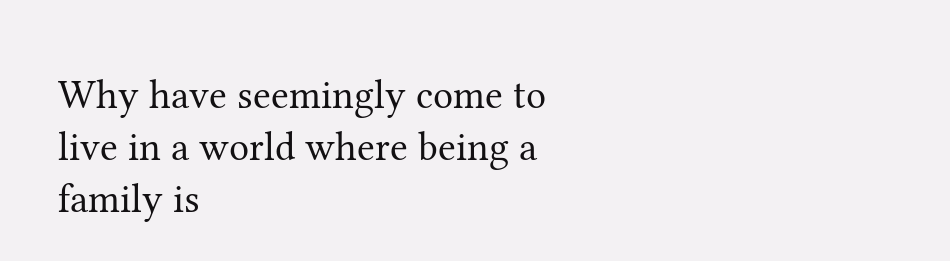Why have seemingly come to live in a world where being a family is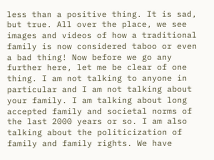less than a positive thing. It is sad, but true. All over the place, we see images and videos of how a traditional family is now considered taboo or even a bad thing! Now before we go any further here, let me be clear of one thing. I am not talking to anyone in particular and I am not talking about your family. I am talking about long accepted family and societal norms of the last 2000 years or so. I am also talking about the politicization of family and family rights. We have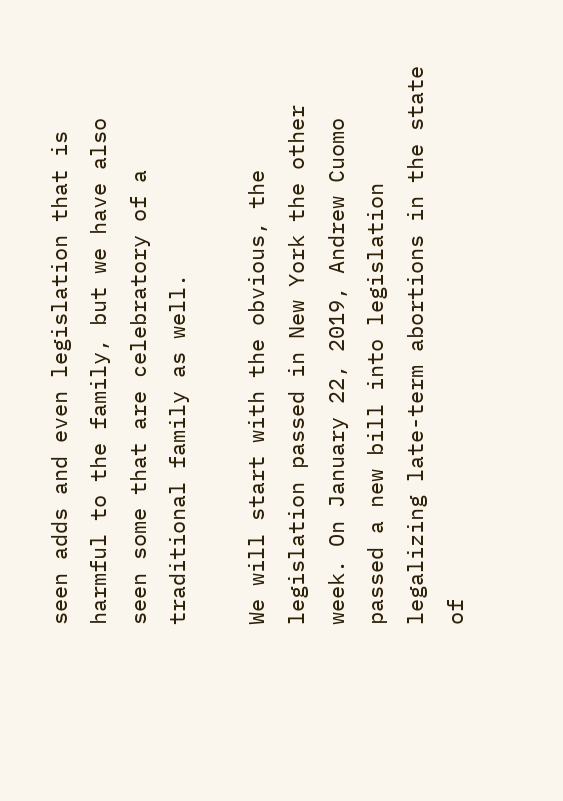seen adds and even legislation that is harmful to the family, but we have also seen some that are celebratory of a traditional family as well.

We will start with the obvious, the legislation passed in New York the other week. On January 22, 2019, Andrew Cuomo passed a new bill into legislation legalizing late-term abortions in the state of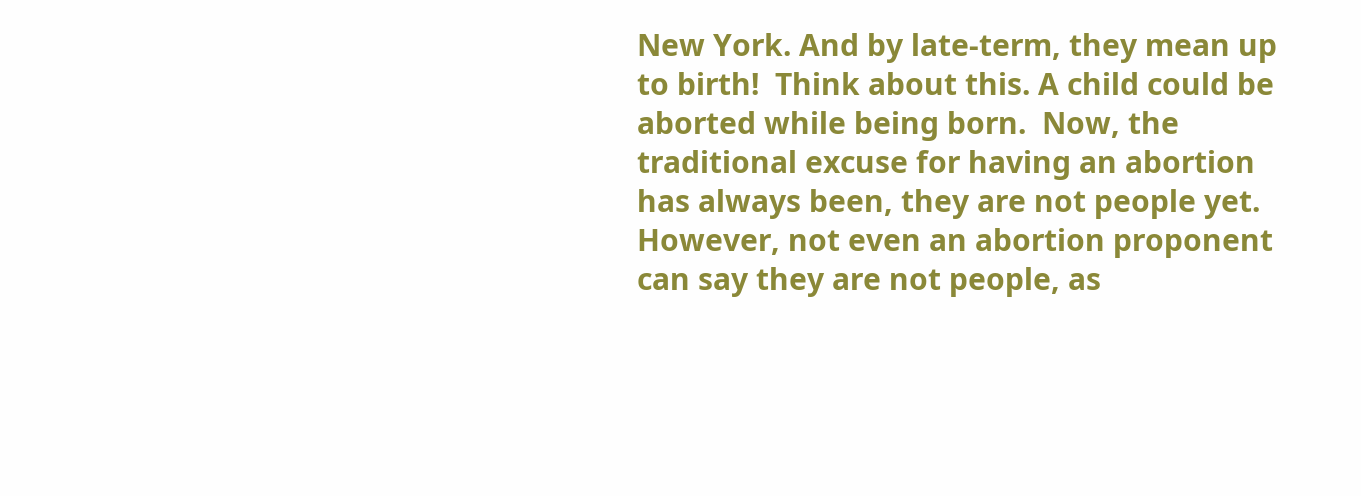New York. And by late-term, they mean up to birth!  Think about this. A child could be aborted while being born.  Now, the traditional excuse for having an abortion has always been, they are not people yet. However, not even an abortion proponent can say they are not people, as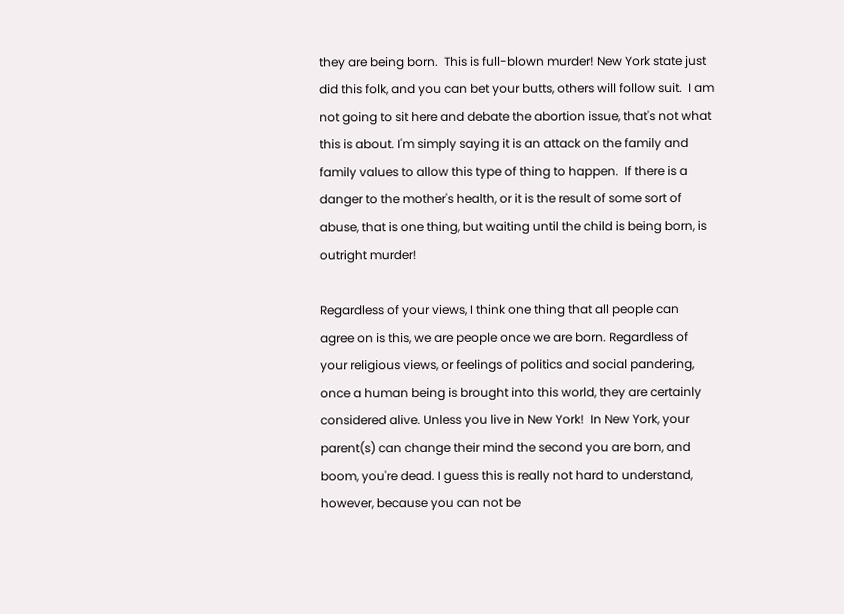they are being born.  This is full-blown murder! New York state just did this folk, and you can bet your butts, others will follow suit.  I am not going to sit here and debate the abortion issue, that's not what this is about. I'm simply saying it is an attack on the family and family values to allow this type of thing to happen.  If there is a danger to the mother's health, or it is the result of some sort of abuse, that is one thing, but waiting until the child is being born, is outright murder!

Regardless of your views, I think one thing that all people can agree on is this, we are people once we are born. Regardless of your religious views, or feelings of politics and social pandering, once a human being is brought into this world, they are certainly considered alive. Unless you live in New York!  In New York, your parent(s) can change their mind the second you are born, and boom, you're dead. I guess this is really not hard to understand, however, because you can not be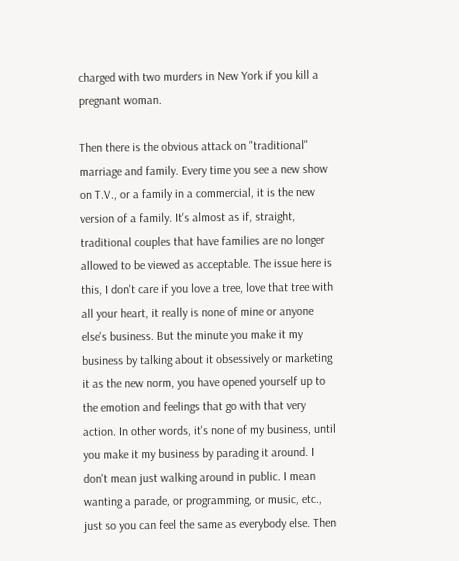charged with two murders in New York if you kill a pregnant woman.

Then there is the obvious attack on "traditional" marriage and family. Every time you see a new show on T.V., or a family in a commercial, it is the new version of a family. It's almost as if, straight, traditional couples that have families are no longer allowed to be viewed as acceptable. The issue here is this, I don't care if you love a tree, love that tree with all your heart, it really is none of mine or anyone else's business. But the minute you make it my business by talking about it obsessively or marketing it as the new norm, you have opened yourself up to the emotion and feelings that go with that very action. In other words, it's none of my business, until you make it my business by parading it around. I don't mean just walking around in public. I mean wanting a parade, or programming, or music, etc., just so you can feel the same as everybody else. Then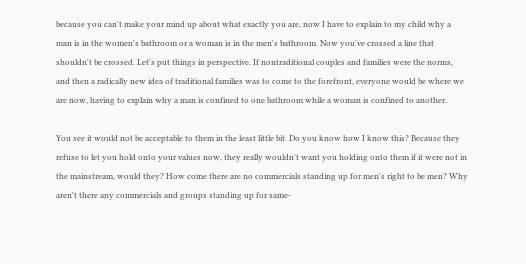because you can't make your mind up about what exactly you are, now I have to explain to my child why a man is in the women's bathroom or a woman is in the men's bathroom. Now you've crossed a line that shouldn't be crossed. Let's put things in perspective. If nontraditional couples and families were the norms, and then a radically new idea of traditional families was to come to the forefront, everyone would be where we are now, having to explain why a man is confined to one bathroom while a woman is confined to another.

You see it would not be acceptable to them in the least little bit. Do you know how I know this? Because they refuse to let you hold onto your values now, they really wouldn't want you holding onto them if it were not in the mainstream, would they? How come there are no commercials standing up for men's right to be men? Why aren't there any commercials and groups standing up for same-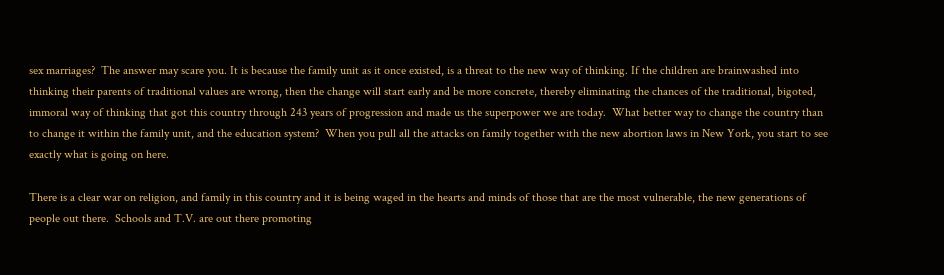sex marriages?  The answer may scare you. It is because the family unit as it once existed, is a threat to the new way of thinking. If the children are brainwashed into thinking their parents of traditional values are wrong, then the change will start early and be more concrete, thereby eliminating the chances of the traditional, bigoted, immoral way of thinking that got this country through 243 years of progression and made us the superpower we are today.  What better way to change the country than to change it within the family unit, and the education system?  When you pull all the attacks on family together with the new abortion laws in New York, you start to see exactly what is going on here.

There is a clear war on religion, and family in this country and it is being waged in the hearts and minds of those that are the most vulnerable, the new generations of people out there.  Schools and T.V. are out there promoting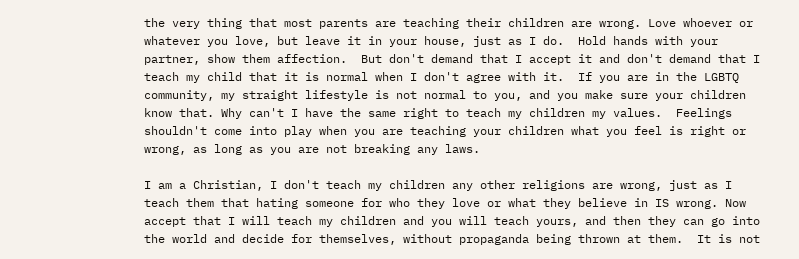the very thing that most parents are teaching their children are wrong. Love whoever or whatever you love, but leave it in your house, just as I do.  Hold hands with your partner, show them affection.  But don't demand that I accept it and don't demand that I teach my child that it is normal when I don't agree with it.  If you are in the LGBTQ community, my straight lifestyle is not normal to you, and you make sure your children know that. Why can't I have the same right to teach my children my values.  Feelings shouldn't come into play when you are teaching your children what you feel is right or wrong, as long as you are not breaking any laws.

I am a Christian, I don't teach my children any other religions are wrong, just as I teach them that hating someone for who they love or what they believe in IS wrong. Now accept that I will teach my children and you will teach yours, and then they can go into the world and decide for themselves, without propaganda being thrown at them.  It is not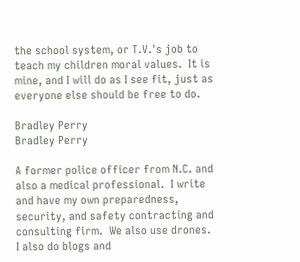the school system, or T.V.'s job to teach my children moral values.  It is mine, and I will do as I see fit, just as everyone else should be free to do.

Bradley Perry
Bradley Perry

A former police officer from N.C. and also a medical professional.  I write and have my own preparedness, security, and safety contracting and consulting firm.  We also use drones.  I also do blogs and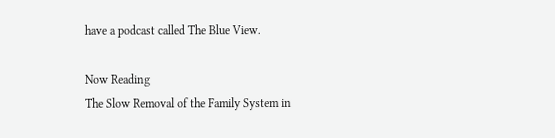have a podcast called The Blue View.

Now Reading
The Slow Removal of the Family System in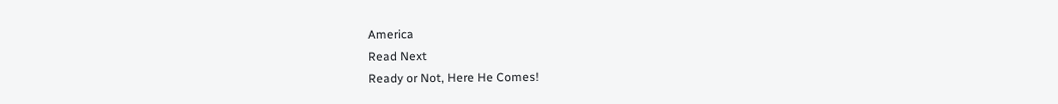America
Read Next
Ready or Not, Here He Comes!